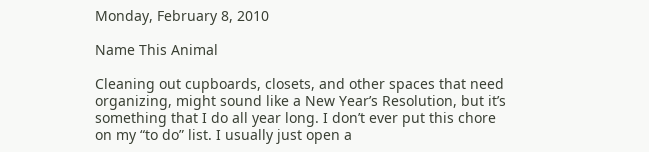Monday, February 8, 2010

Name This Animal

Cleaning out cupboards, closets, and other spaces that need organizing, might sound like a New Year’s Resolution, but it’s something that I do all year long. I don’t ever put this chore on my “to do” list. I usually just open a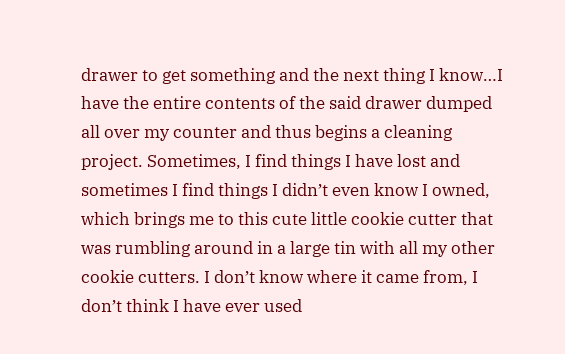drawer to get something and the next thing I know…I have the entire contents of the said drawer dumped all over my counter and thus begins a cleaning project. Sometimes, I find things I have lost and sometimes I find things I didn’t even know I owned, which brings me to this cute little cookie cutter that was rumbling around in a large tin with all my other cookie cutters. I don’t know where it came from, I don’t think I have ever used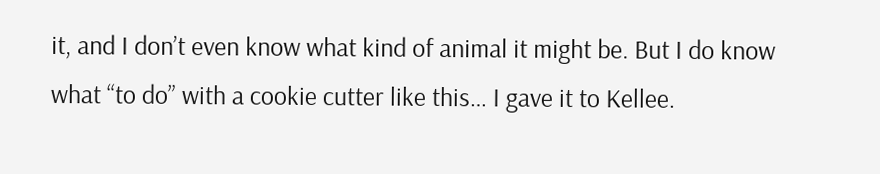it, and I don’t even know what kind of animal it might be. But I do know what “to do” with a cookie cutter like this… I gave it to Kellee.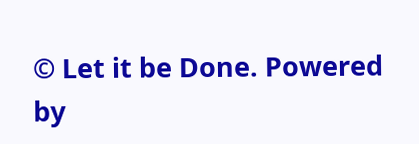© Let it be Done. Powered by